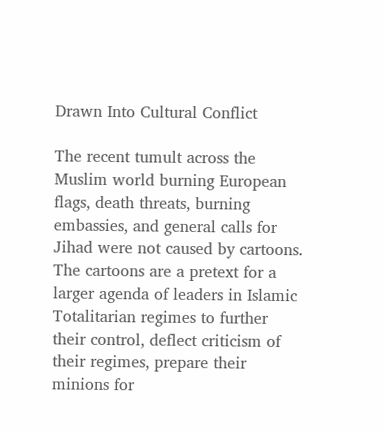Drawn Into Cultural Conflict

The recent tumult across the Muslim world burning European flags, death threats, burning embassies, and general calls for Jihad were not caused by cartoons. The cartoons are a pretext for a larger agenda of leaders in Islamic Totalitarian regimes to further their control, deflect criticism of their regimes, prepare their minions for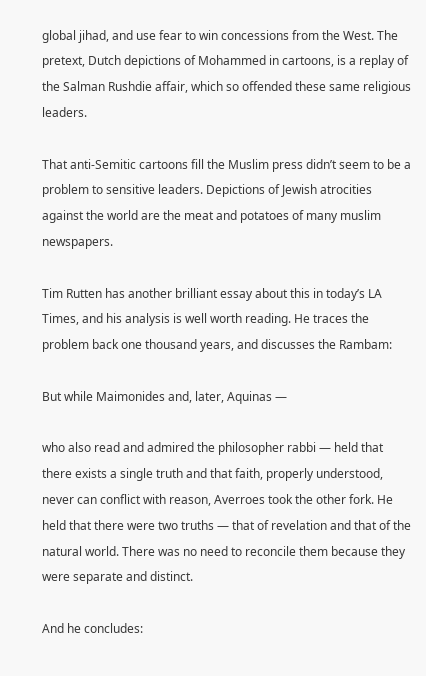global jihad, and use fear to win concessions from the West. The pretext, Dutch depictions of Mohammed in cartoons, is a replay of the Salman Rushdie affair, which so offended these same religious leaders.

That anti-Semitic cartoons fill the Muslim press didn’t seem to be a problem to sensitive leaders. Depictions of Jewish atrocities against the world are the meat and potatoes of many muslim newspapers.

Tim Rutten has another brilliant essay about this in today’s LA Times, and his analysis is well worth reading. He traces the problem back one thousand years, and discusses the Rambam:

But while Maimonides and, later, Aquinas —

who also read and admired the philosopher rabbi — held that there exists a single truth and that faith, properly understood, never can conflict with reason, Averroes took the other fork. He held that there were two truths — that of revelation and that of the natural world. There was no need to reconcile them because they were separate and distinct.

And he concludes: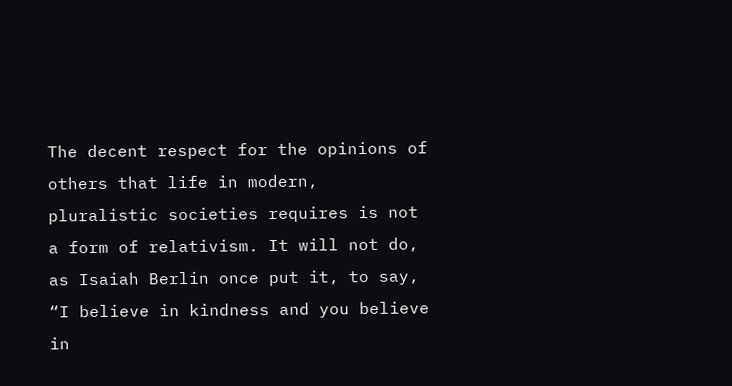The decent respect for the opinions of others that life in modern, pluralistic societies requires is not a form of relativism. It will not do, as Isaiah Berlin once put it, to say, “I believe in kindness and you believe in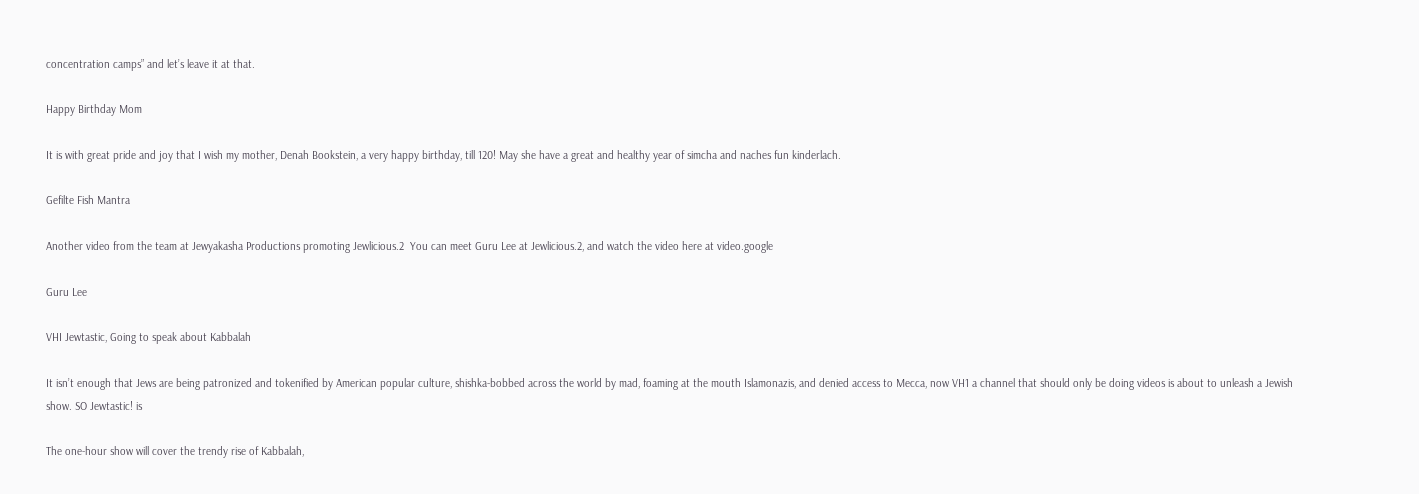concentration camps” and let’s leave it at that.

Happy Birthday Mom

It is with great pride and joy that I wish my mother, Denah Bookstein, a very happy birthday, till 120! May she have a great and healthy year of simcha and naches fun kinderlach.

Gefilte Fish Mantra

Another video from the team at Jewyakasha Productions promoting Jewlicious.2  You can meet Guru Lee at Jewlicious.2, and watch the video here at video.google

Guru Lee

VHI Jewtastic, Going to speak about Kabbalah

It isn’t enough that Jews are being patronized and tokenified by American popular culture, shishka-bobbed across the world by mad, foaming at the mouth Islamonazis, and denied access to Mecca, now VH1 a channel that should only be doing videos is about to unleash a Jewish show. SO Jewtastic! is

The one-hour show will cover the trendy rise of Kabbalah,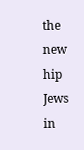the new hip Jews in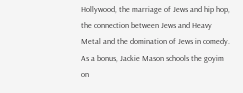Hollywood, the marriage of Jews and hip hop, the connection between Jews and Heavy Metal and the domination of Jews in comedy. As a bonus, Jackie Mason schools the goyim on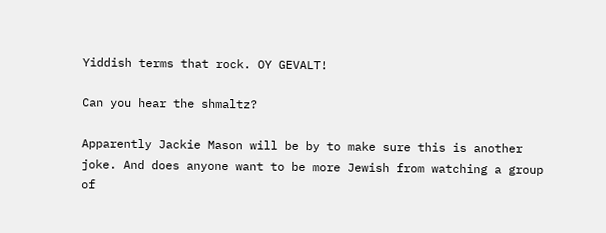Yiddish terms that rock. OY GEVALT!

Can you hear the shmaltz?

Apparently Jackie Mason will be by to make sure this is another joke. And does anyone want to be more Jewish from watching a group of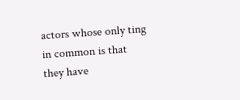actors whose only ting in common is that they have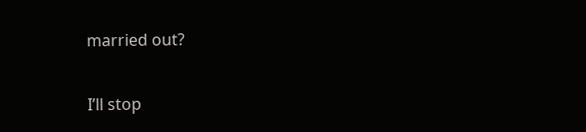married out?

I’ll stop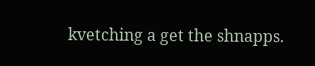kvetching a get the shnapps.